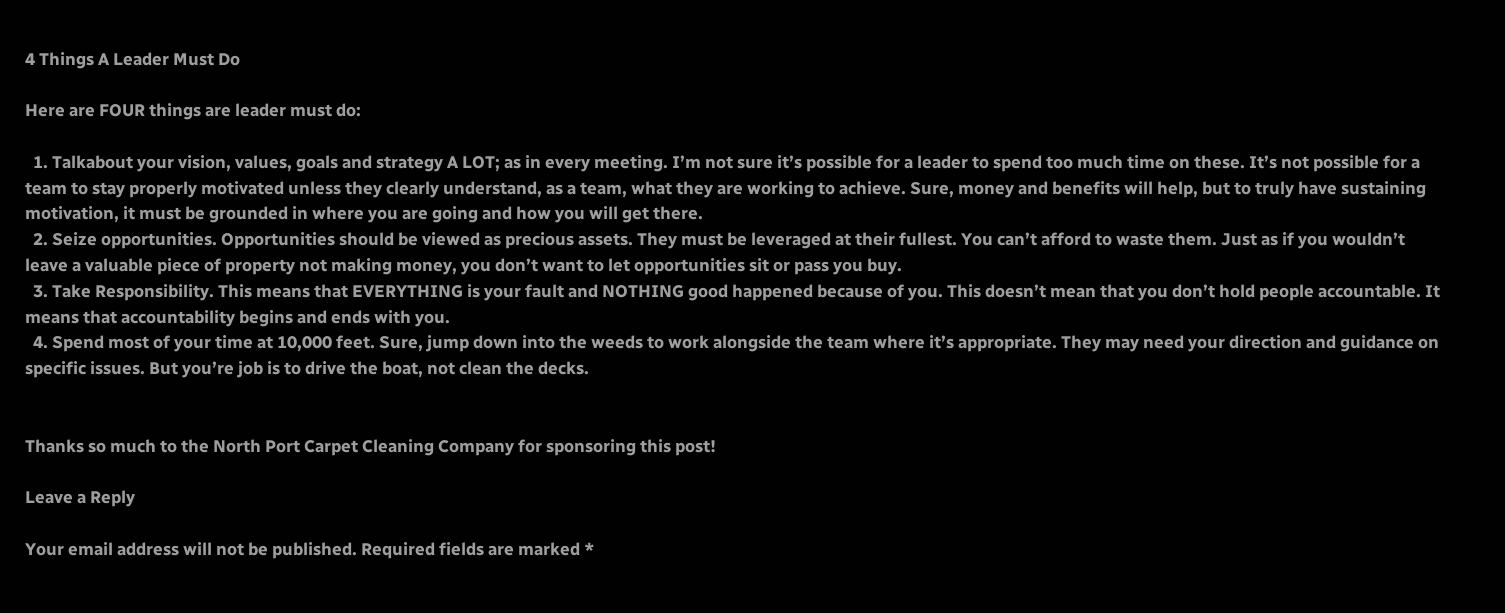4 Things A Leader Must Do

Here are FOUR things are leader must do:

  1. Talkabout your vision, values, goals and strategy A LOT; as in every meeting. I’m not sure it’s possible for a leader to spend too much time on these. It’s not possible for a team to stay properly motivated unless they clearly understand, as a team, what they are working to achieve. Sure, money and benefits will help, but to truly have sustaining motivation, it must be grounded in where you are going and how you will get there.
  2. Seize opportunities. Opportunities should be viewed as precious assets. They must be leveraged at their fullest. You can’t afford to waste them. Just as if you wouldn’t leave a valuable piece of property not making money, you don’t want to let opportunities sit or pass you buy.
  3. Take Responsibility. This means that EVERYTHING is your fault and NOTHING good happened because of you. This doesn’t mean that you don’t hold people accountable. It means that accountability begins and ends with you.
  4. Spend most of your time at 10,000 feet. Sure, jump down into the weeds to work alongside the team where it’s appropriate. They may need your direction and guidance on specific issues. But you’re job is to drive the boat, not clean the decks.


Thanks so much to the North Port Carpet Cleaning Company for sponsoring this post!

Leave a Reply

Your email address will not be published. Required fields are marked *